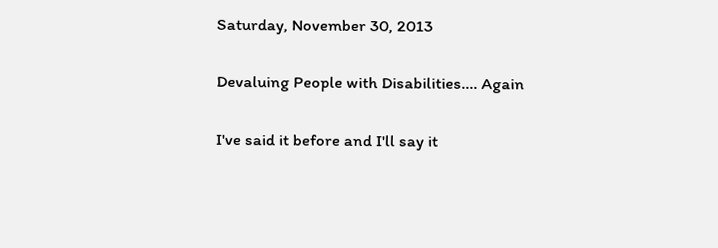Saturday, November 30, 2013

Devaluing People with Disabilities.... Again

I've said it before and I'll say it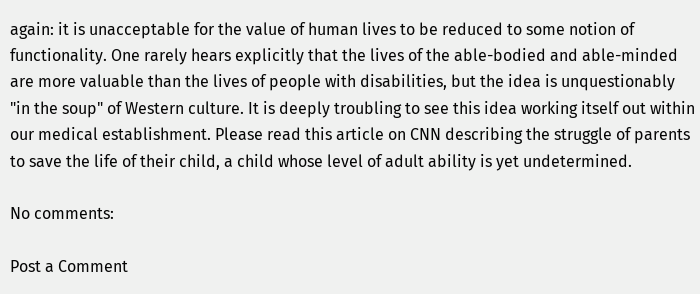again: it is unacceptable for the value of human lives to be reduced to some notion of functionality. One rarely hears explicitly that the lives of the able-bodied and able-minded are more valuable than the lives of people with disabilities, but the idea is unquestionably "in the soup" of Western culture. It is deeply troubling to see this idea working itself out within our medical establishment. Please read this article on CNN describing the struggle of parents to save the life of their child, a child whose level of adult ability is yet undetermined.

No comments:

Post a Comment